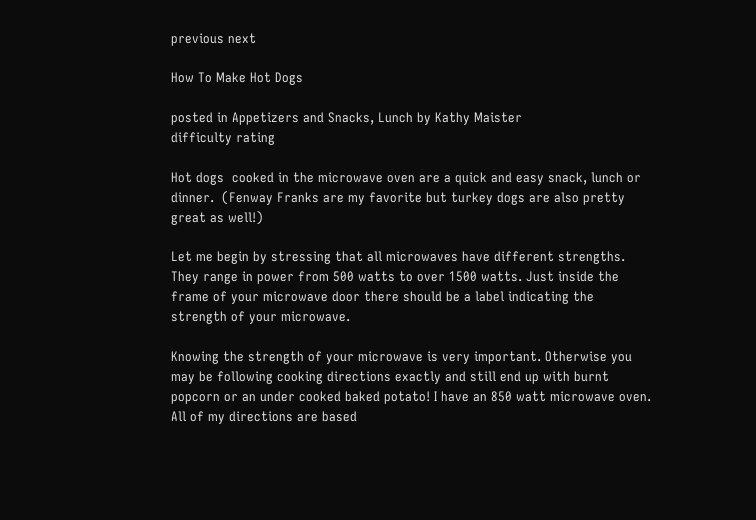previous next

How To Make Hot Dogs

posted in Appetizers and Snacks, Lunch by Kathy Maister
difficulty rating

Hot dogs  cooked in the microwave oven are a quick and easy snack, lunch or dinner.  (Fenway Franks are my favorite but turkey dogs are also pretty great as well!)

Let me begin by stressing that all microwaves have different strengths. They range in power from 500 watts to over 1500 watts. Just inside the frame of your microwave door there should be a label indicating the strength of your microwave.

Knowing the strength of your microwave is very important. Otherwise you may be following cooking directions exactly and still end up with burnt popcorn or an under cooked baked potato! I have an 850 watt microwave oven. All of my directions are based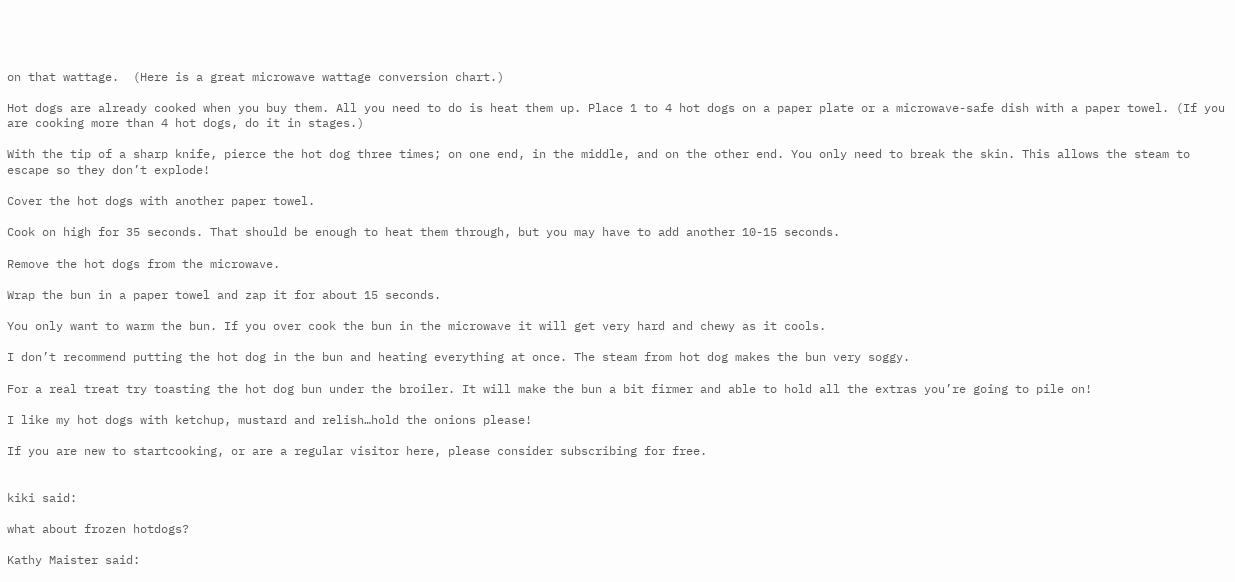on that wattage.  (Here is a great microwave wattage conversion chart.)

Hot dogs are already cooked when you buy them. All you need to do is heat them up. Place 1 to 4 hot dogs on a paper plate or a microwave-safe dish with a paper towel. (If you are cooking more than 4 hot dogs, do it in stages.)

With the tip of a sharp knife, pierce the hot dog three times; on one end, in the middle, and on the other end. You only need to break the skin. This allows the steam to escape so they don’t explode!

Cover the hot dogs with another paper towel.

Cook on high for 35 seconds. That should be enough to heat them through, but you may have to add another 10-15 seconds.

Remove the hot dogs from the microwave.

Wrap the bun in a paper towel and zap it for about 15 seconds.

You only want to warm the bun. If you over cook the bun in the microwave it will get very hard and chewy as it cools.

I don’t recommend putting the hot dog in the bun and heating everything at once. The steam from hot dog makes the bun very soggy.

For a real treat try toasting the hot dog bun under the broiler. It will make the bun a bit firmer and able to hold all the extras you’re going to pile on!

I like my hot dogs with ketchup, mustard and relish…hold the onions please!

If you are new to startcooking, or are a regular visitor here, please consider subscribing for free.


kiki said:

what about frozen hotdogs?

Kathy Maister said: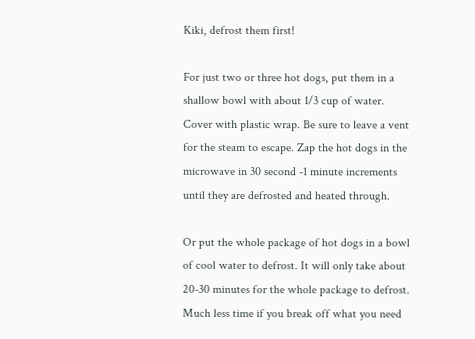Kiki, defrost them first!

For just two or three hot dogs, put them in a shallow bowl with about 1/3 cup of water. Cover with plastic wrap. Be sure to leave a vent for the steam to escape. Zap the hot dogs in the microwave in 30 second -1 minute increments until they are defrosted and heated through.

Or put the whole package of hot dogs in a bowl of cool water to defrost. It will only take about 20-30 minutes for the whole package to defrost. Much less time if you break off what you need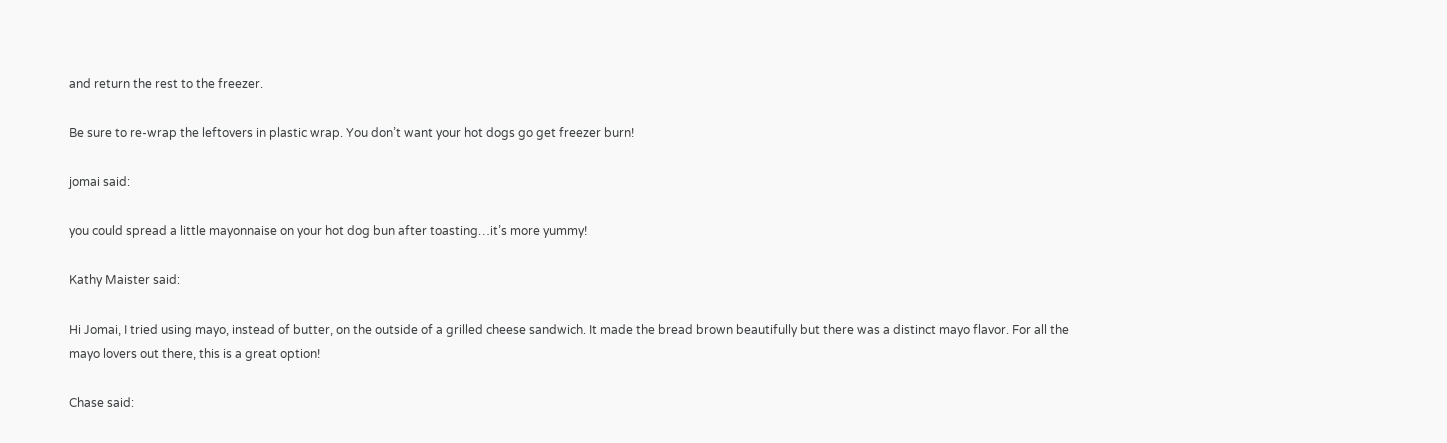and return the rest to the freezer.

Be sure to re-wrap the leftovers in plastic wrap. You don’t want your hot dogs go get freezer burn!

jomai said:

you could spread a little mayonnaise on your hot dog bun after toasting…it’s more yummy!

Kathy Maister said:

Hi Jomai, I tried using mayo, instead of butter, on the outside of a grilled cheese sandwich. It made the bread brown beautifully but there was a distinct mayo flavor. For all the mayo lovers out there, this is a great option!

Chase said: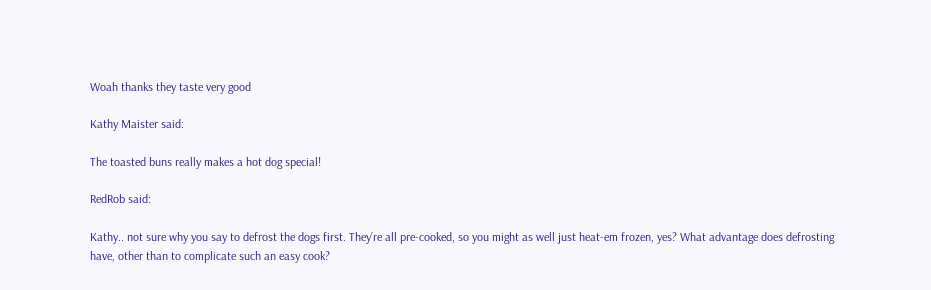Woah thanks they taste very good

Kathy Maister said:

The toasted buns really makes a hot dog special!

RedRob said:

Kathy.. not sure why you say to defrost the dogs first. They’re all pre-cooked, so you might as well just heat-em frozen, yes? What advantage does defrosting have, other than to complicate such an easy cook?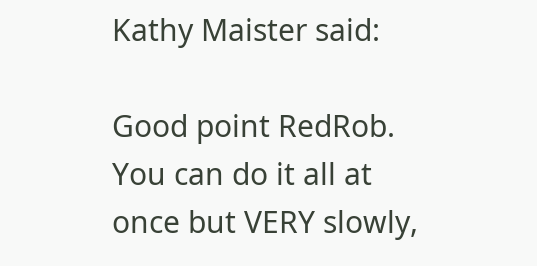Kathy Maister said:

Good point RedRob. You can do it all at once but VERY slowly,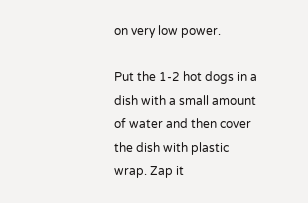on very low power.

Put the 1-2 hot dogs in a dish with a small amount of water and then cover the dish with plastic wrap. Zap it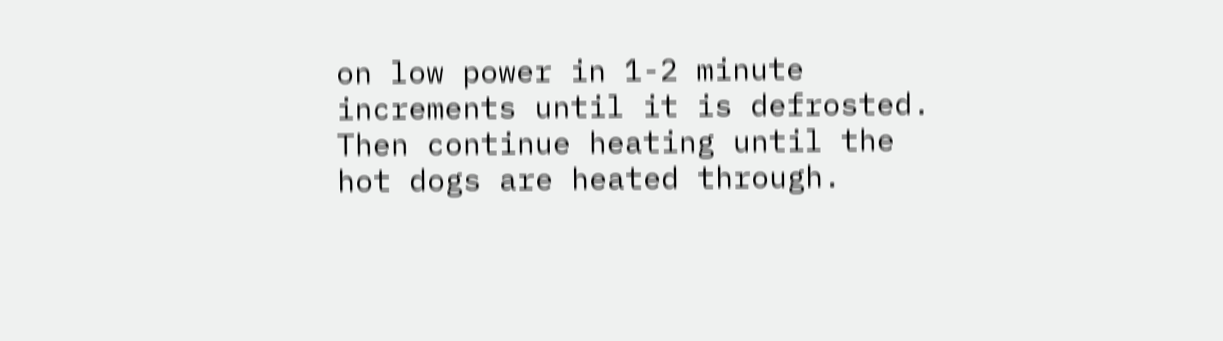on low power in 1-2 minute increments until it is defrosted. Then continue heating until the hot dogs are heated through.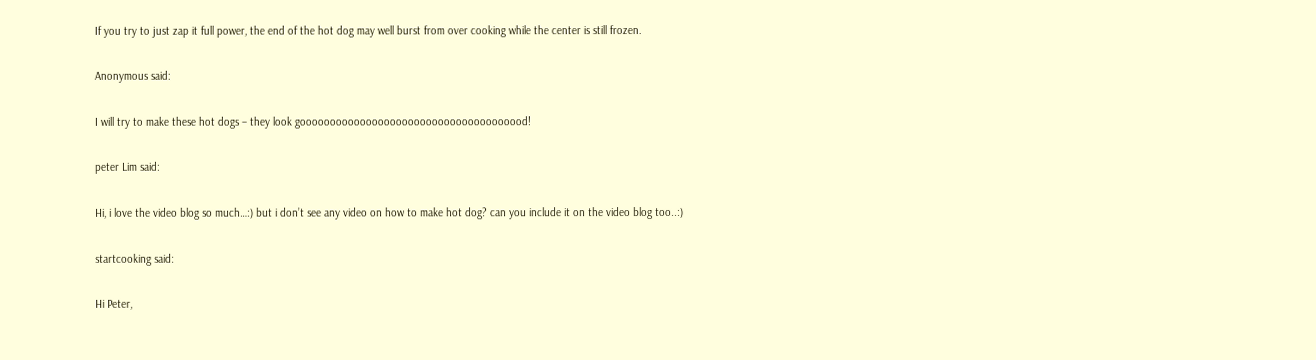If you try to just zap it full power, the end of the hot dog may well burst from over cooking while the center is still frozen.

Anonymous said:

I will try to make these hot dogs – they look goooooooooooooooooooooooooooooooooooood!

peter Lim said:

Hi, i love the video blog so much…:) but i don’t see any video on how to make hot dog? can you include it on the video blog too..:)

startcooking said:

Hi Peter,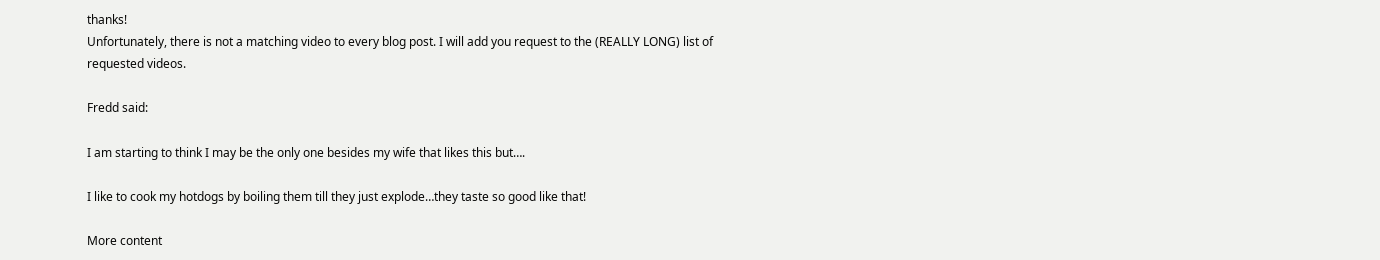thanks!
Unfortunately, there is not a matching video to every blog post. I will add you request to the (REALLY LONG) list of requested videos.

Fredd said:

I am starting to think I may be the only one besides my wife that likes this but….

I like to cook my hotdogs by boiling them till they just explode…they taste so good like that!

More content